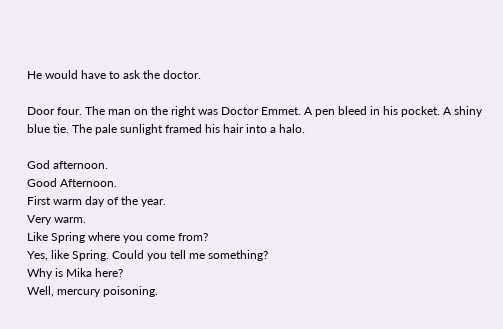He would have to ask the doctor.

Door four. The man on the right was Doctor Emmet. A pen bleed in his pocket. A shiny blue tie. The pale sunlight framed his hair into a halo.

God afternoon.
Good Afternoon.
First warm day of the year.
Very warm.
Like Spring where you come from?
Yes, like Spring. Could you tell me something?
Why is Mika here?
Well, mercury poisoning.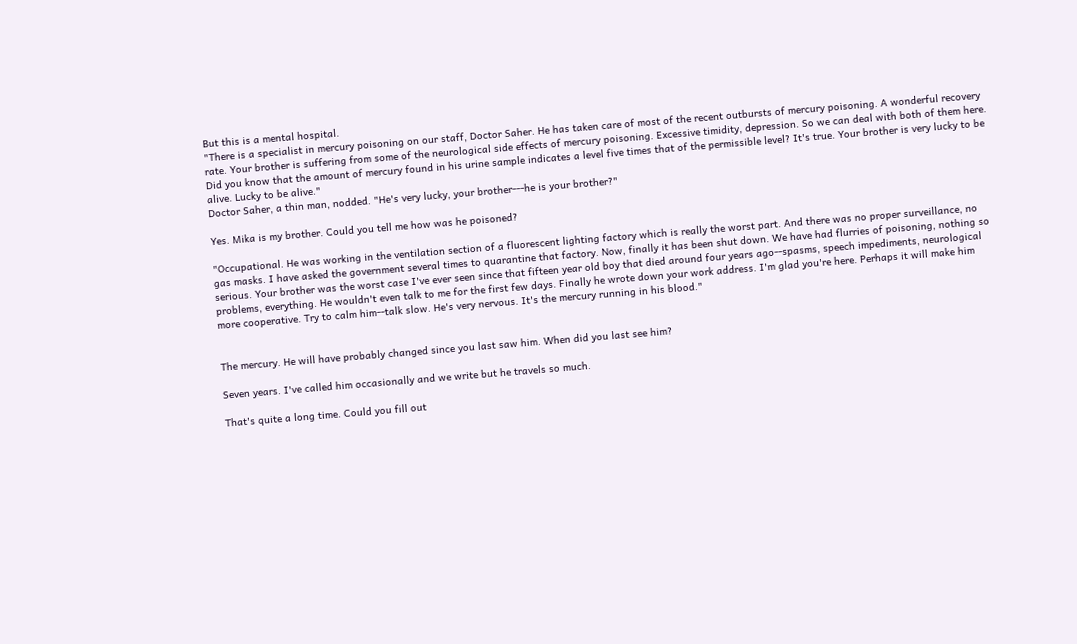But this is a mental hospital.
"There is a specialist in mercury poisoning on our staff, Doctor Saher. He has taken care of most of the recent outbursts of mercury poisoning. A wonderful recovery rate. Your brother is suffering from some of the neurological side effects of mercury poisoning. Excessive timidity, depression. So we can deal with both of them here. Did you know that the amount of mercury found in his urine sample indicates a level five times that of the permissible level? It's true. Your brother is very lucky to be alive. Lucky to be alive."
Doctor Saher, a thin man, nodded. "He's very lucky, your brother---he is your brother?"

Yes. Mika is my brother. Could you tell me how was he poisoned?

"Occupational. He was working in the ventilation section of a fluorescent lighting factory which is really the worst part. And there was no proper surveillance, no gas masks. I have asked the government several times to quarantine that factory. Now, finally it has been shut down. We have had flurries of poisoning, nothing so serious. Your brother was the worst case I've ever seen since that fifteen year old boy that died around four years ago--spasms, speech impediments, neurological problems, everything. He wouldn't even talk to me for the first few days. Finally he wrote down your work address. I'm glad you're here. Perhaps it will make him more cooperative. Try to calm him--talk slow. He's very nervous. It's the mercury running in his blood."


The mercury. He will have probably changed since you last saw him. When did you last see him?

Seven years. I've called him occasionally and we write but he travels so much.

That's quite a long time. Could you fill out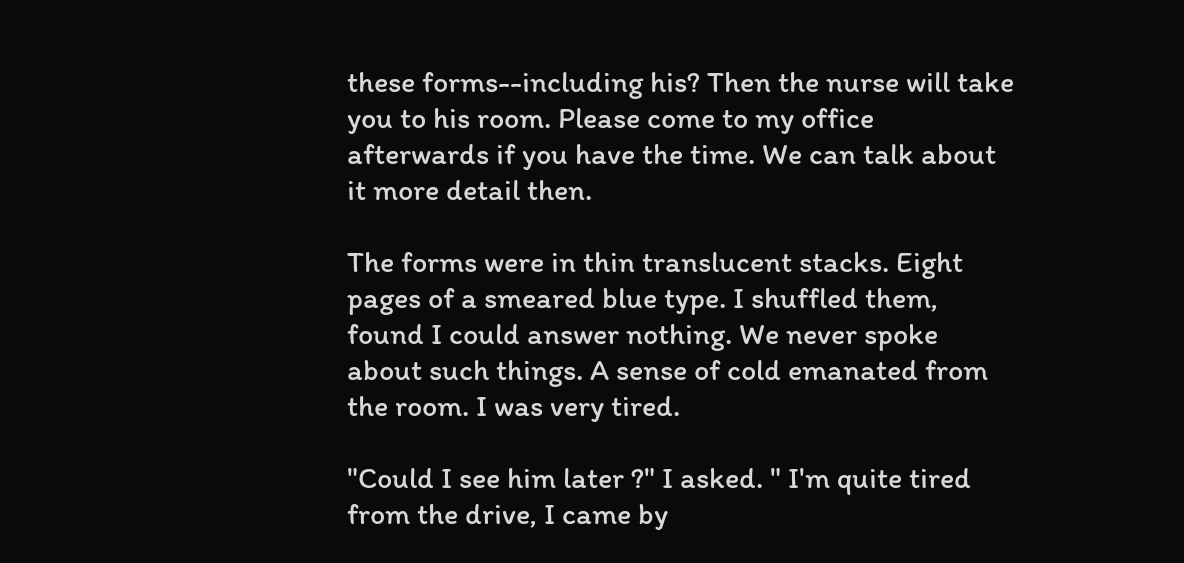these forms--including his? Then the nurse will take you to his room. Please come to my office afterwards if you have the time. We can talk about it more detail then.

The forms were in thin translucent stacks. Eight pages of a smeared blue type. I shuffled them, found I could answer nothing. We never spoke about such things. A sense of cold emanated from the room. I was very tired.

"Could I see him later ?" I asked. " I'm quite tired from the drive, I came by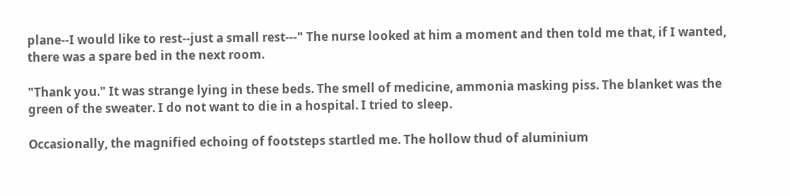plane--I would like to rest--just a small rest---" The nurse looked at him a moment and then told me that, if I wanted, there was a spare bed in the next room.

"Thank you." It was strange lying in these beds. The smell of medicine, ammonia masking piss. The blanket was the green of the sweater. I do not want to die in a hospital. I tried to sleep.

Occasionally, the magnified echoing of footsteps startled me. The hollow thud of aluminium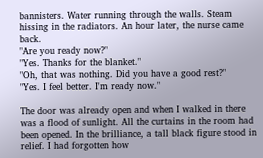bannisters. Water running through the walls. Steam hissing in the radiators. An hour later, the nurse came back.
"Are you ready now?"
"Yes. Thanks for the blanket."
"Oh, that was nothing. Did you have a good rest?"
"Yes. I feel better. I'm ready now."

The door was already open and when I walked in there was a flood of sunlight. All the curtains in the room had been opened. In the brilliance, a tall black figure stood in relief. I had forgotten how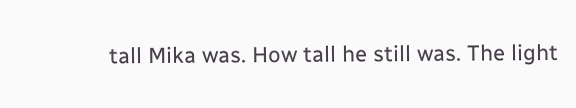tall Mika was. How tall he still was. The light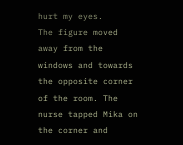hurt my eyes.
The figure moved away from the windows and towards the opposite corner of the room. The nurse tapped Mika on the corner and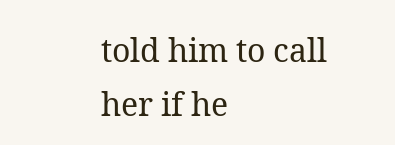told him to call her if he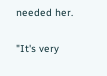needed her.

"It's very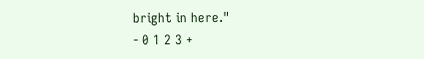bright in here."
- 0 1 2 3 +